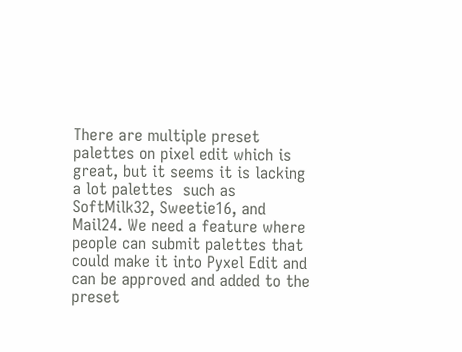There are multiple preset palettes on pixel edit which is great, but it seems it is lacking a lot palettes  such as SoftMilk32, Sweetie16, and Mail24. We need a feature where people can submit palettes that could make it into Pyxel Edit and can be approved and added to the preset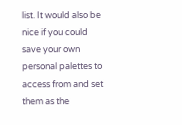list. It would also be nice if you could save your own personal palettes to access from and set them as the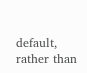default, rather than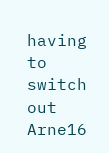having to switch out Arne16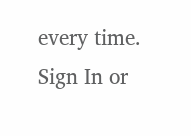every time.
Sign In or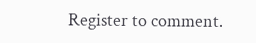Register to comment.